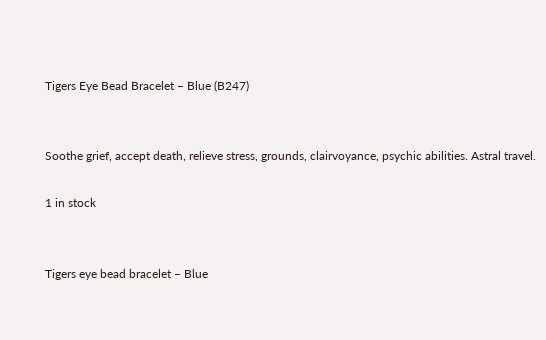Tigers Eye Bead Bracelet – Blue (B247)


Soothe grief, accept death, relieve stress, grounds, clairvoyance, psychic abilities. Astral travel.

1 in stock


Tigers eye bead bracelet – Blue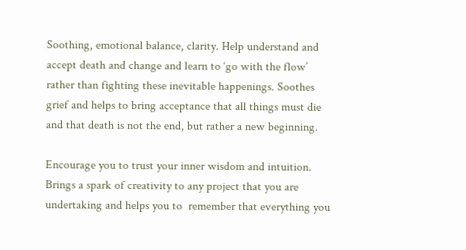Soothing, emotional balance, clarity. Help understand and accept death and change and learn to ‘go with the flow’ rather than fighting these inevitable happenings. Soothes grief and helps to bring acceptance that all things must die and that death is not the end, but rather a new beginning.

Encourage you to trust your inner wisdom and intuition. Brings a spark of creativity to any project that you are undertaking and helps you to  remember that everything you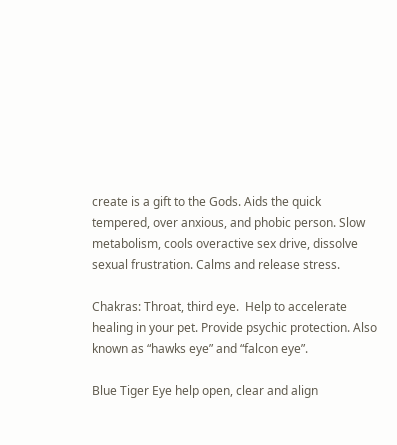create is a gift to the Gods. Aids the quick tempered, over anxious, and phobic person. Slow metabolism, cools overactive sex drive, dissolve sexual frustration. Calms and release stress.

Chakras: Throat, third eye.  Help to accelerate healing in your pet. Provide psychic protection. Also known as “hawks eye” and “falcon eye”.

Blue Tiger Eye help open, clear and align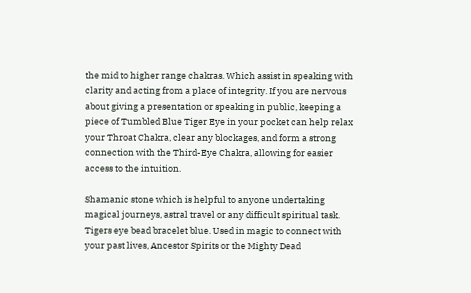the mid to higher range chakras. Which assist in speaking with clarity and acting from a place of integrity. If you are nervous about giving a presentation or speaking in public, keeping a piece of Tumbled Blue Tiger Eye in your pocket can help relax your Throat Chakra, clear any blockages, and form a strong connection with the Third-Eye Chakra, allowing for easier access to the intuition.

Shamanic stone which is helpful to anyone undertaking magical journeys, astral travel or any difficult spiritual task. Tigers eye bead bracelet blue. Used in magic to connect with your past lives, Ancestor Spirits or the Mighty Dead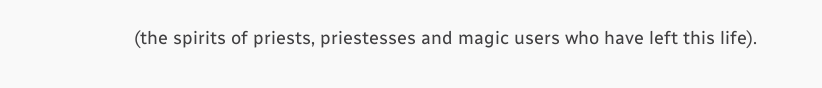(the spirits of priests, priestesses and magic users who have left this life).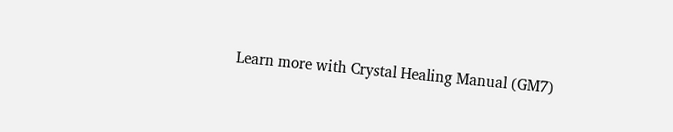Learn more with Crystal Healing Manual (GM7)